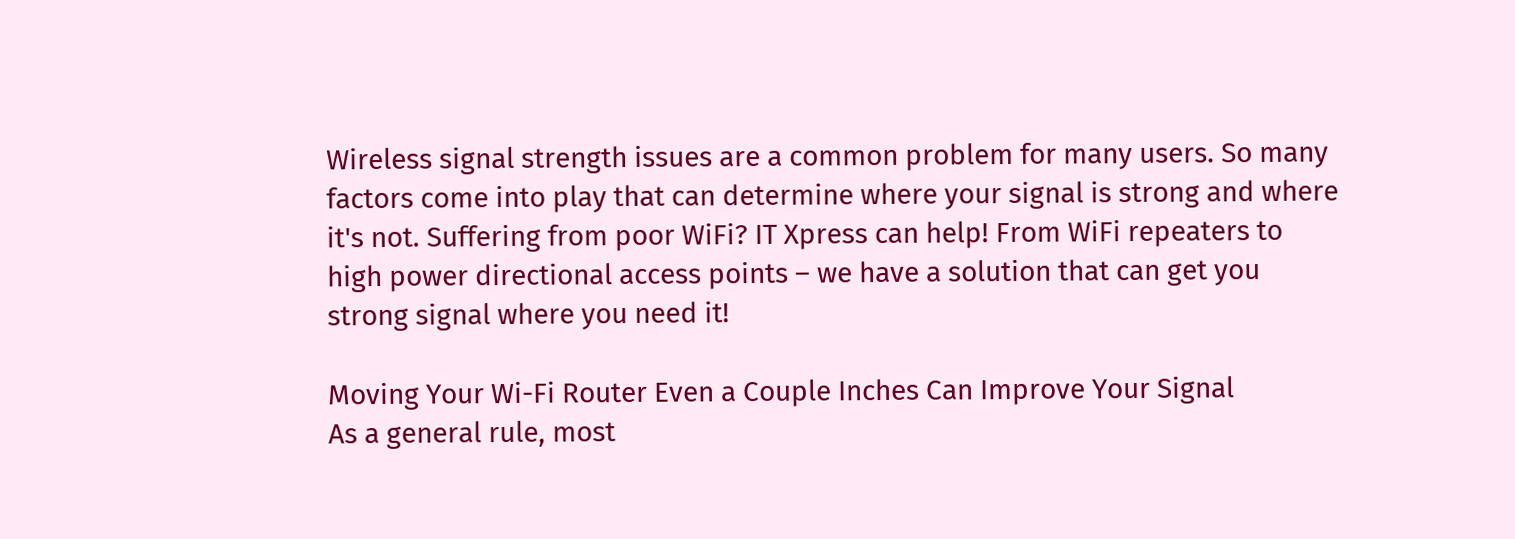Wireless signal strength issues are a common problem for many users. So many factors come into play that can determine where your signal is strong and where it's not. Suffering from poor WiFi? IT Xpress can help! From WiFi repeaters to high power directional access points – we have a solution that can get you strong signal where you need it!

Moving Your Wi-Fi Router Even a Couple Inches Can Improve Your Signal
As a general rule, most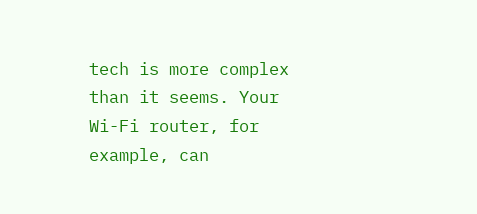tech is more complex than it seems. Your Wi-Fi router, for example, can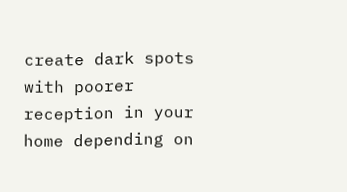create dark spots with poorer reception in your home depending on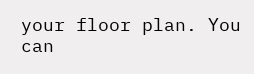your floor plan. You can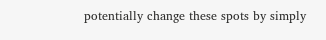potentially change these spots by simply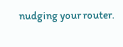nudging your router.